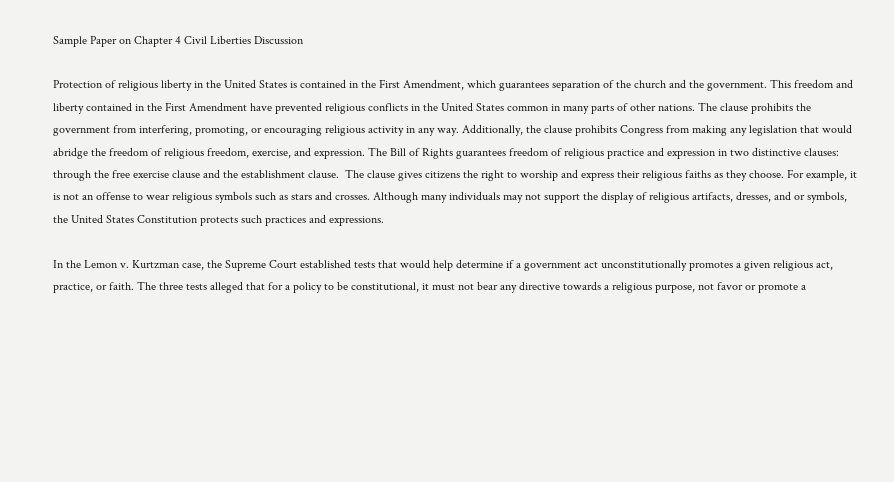Sample Paper on Chapter 4 Civil Liberties Discussion

Protection of religious liberty in the United States is contained in the First Amendment, which guarantees separation of the church and the government. This freedom and liberty contained in the First Amendment have prevented religious conflicts in the United States common in many parts of other nations. The clause prohibits the government from interfering, promoting, or encouraging religious activity in any way. Additionally, the clause prohibits Congress from making any legislation that would abridge the freedom of religious freedom, exercise, and expression. The Bill of Rights guarantees freedom of religious practice and expression in two distinctive clauses: through the free exercise clause and the establishment clause.  The clause gives citizens the right to worship and express their religious faiths as they choose. For example, it is not an offense to wear religious symbols such as stars and crosses. Although many individuals may not support the display of religious artifacts, dresses, and or symbols, the United States Constitution protects such practices and expressions.

In the Lemon v. Kurtzman case, the Supreme Court established tests that would help determine if a government act unconstitutionally promotes a given religious act, practice, or faith. The three tests alleged that for a policy to be constitutional, it must not bear any directive towards a religious purpose, not favor or promote a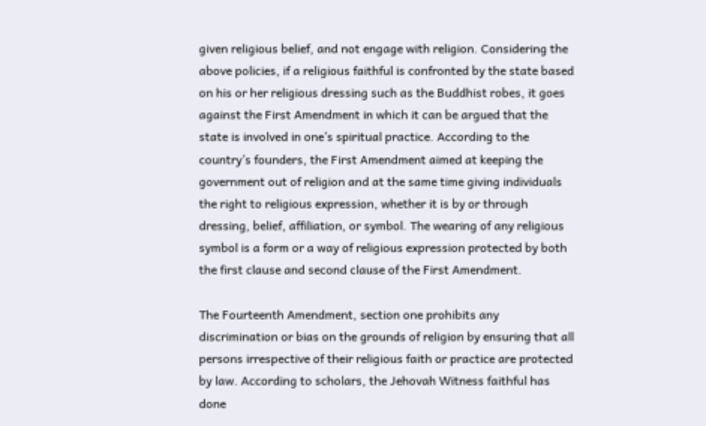given religious belief, and not engage with religion. Considering the above policies, if a religious faithful is confronted by the state based on his or her religious dressing such as the Buddhist robes, it goes against the First Amendment in which it can be argued that the state is involved in one’s spiritual practice. According to the country’s founders, the First Amendment aimed at keeping the government out of religion and at the same time giving individuals the right to religious expression, whether it is by or through dressing, belief, affiliation, or symbol. The wearing of any religious symbol is a form or a way of religious expression protected by both the first clause and second clause of the First Amendment.

The Fourteenth Amendment, section one prohibits any discrimination or bias on the grounds of religion by ensuring that all persons irrespective of their religious faith or practice are protected by law. According to scholars, the Jehovah Witness faithful has done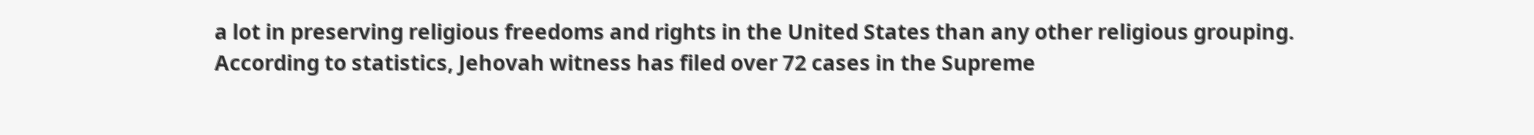a lot in preserving religious freedoms and rights in the United States than any other religious grouping. According to statistics, Jehovah witness has filed over 72 cases in the Supreme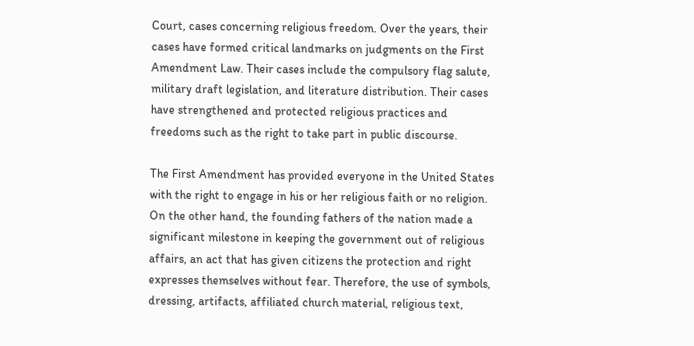Court, cases concerning religious freedom. Over the years, their cases have formed critical landmarks on judgments on the First Amendment Law. Their cases include the compulsory flag salute, military draft legislation, and literature distribution. Their cases have strengthened and protected religious practices and freedoms such as the right to take part in public discourse.

The First Amendment has provided everyone in the United States with the right to engage in his or her religious faith or no religion. On the other hand, the founding fathers of the nation made a significant milestone in keeping the government out of religious affairs, an act that has given citizens the protection and right expresses themselves without fear. Therefore, the use of symbols, dressing, artifacts, affiliated church material, religious text,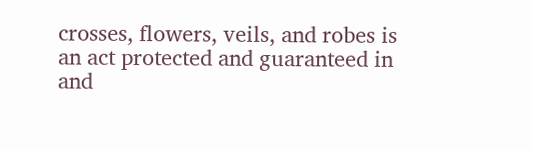crosses, flowers, veils, and robes is an act protected and guaranteed in and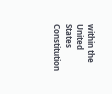within the United States Constitution